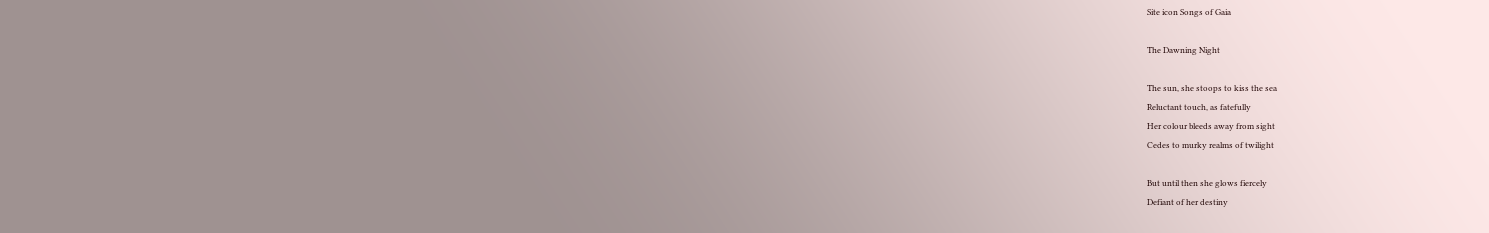Site icon Songs of Gaia

The Dawning Night

The sun, she stoops to kiss the sea
Reluctant touch, as fatefully
Her colour bleeds away from sight
Cedes to murky realms of twilight

But until then she glows fiercely
Defiant of her destiny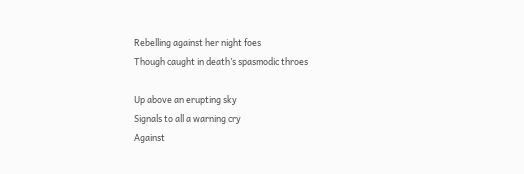Rebelling against her night foes
Though caught in death’s spasmodic throes

Up above an erupting sky
Signals to all a warning cry
Against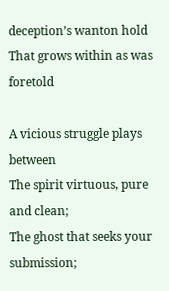deception’s wanton hold
That grows within as was foretold

A vicious struggle plays between
The spirit virtuous, pure and clean;
The ghost that seeks your submission;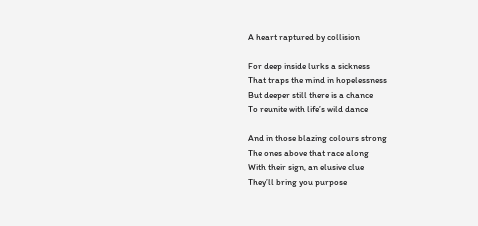A heart raptured by collision

For deep inside lurks a sickness
That traps the mind in hopelessness
But deeper still there is a chance
To reunite with life’s wild dance

And in those blazing colours strong
The ones above that race along
With their sign, an elusive clue
They’ll bring you purpose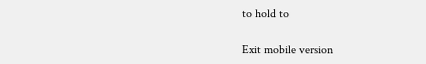to hold to

Exit mobile version